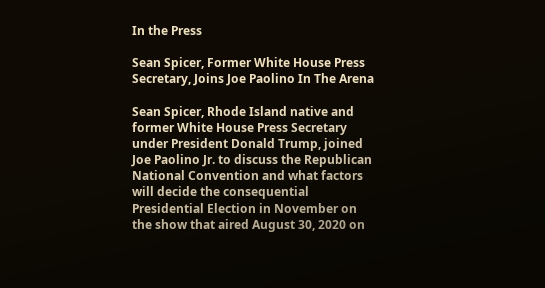In the Press

Sean Spicer, Former White House Press Secretary, Joins Joe Paolino In The Arena

Sean Spicer, Rhode Island native and former White House Press Secretary under President Donald Trump, joined Joe Paolino Jr. to discuss the Republican National Convention and what factors will decide the consequential Presidential Election in November on the show that aired August 30, 2020 on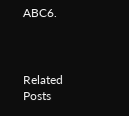ABC6.



Related Posts